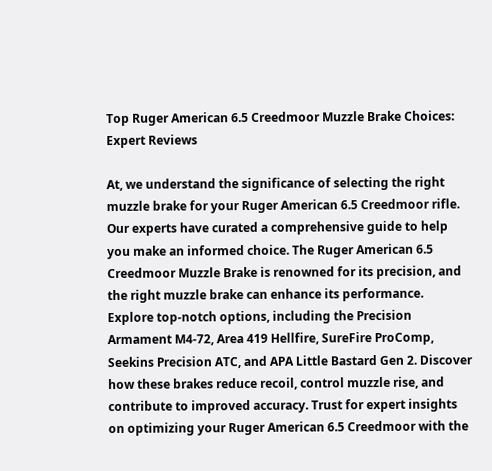Top Ruger American 6.5 Creedmoor Muzzle Brake Choices: Expert Reviews

At, we understand the significance of selecting the right muzzle brake for your Ruger American 6.5 Creedmoor rifle. Our experts have curated a comprehensive guide to help you make an informed choice. The Ruger American 6.5 Creedmoor Muzzle Brake is renowned for its precision, and the right muzzle brake can enhance its performance. Explore top-notch options, including the Precision Armament M4-72, Area 419 Hellfire, SureFire ProComp, Seekins Precision ATC, and APA Little Bastard Gen 2. Discover how these brakes reduce recoil, control muzzle rise, and contribute to improved accuracy. Trust for expert insights on optimizing your Ruger American 6.5 Creedmoor with the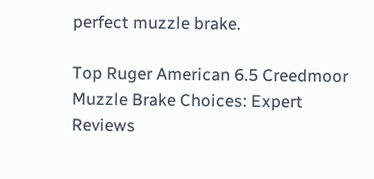perfect muzzle brake.

Top Ruger American 6.5 Creedmoor Muzzle Brake Choices: Expert Reviews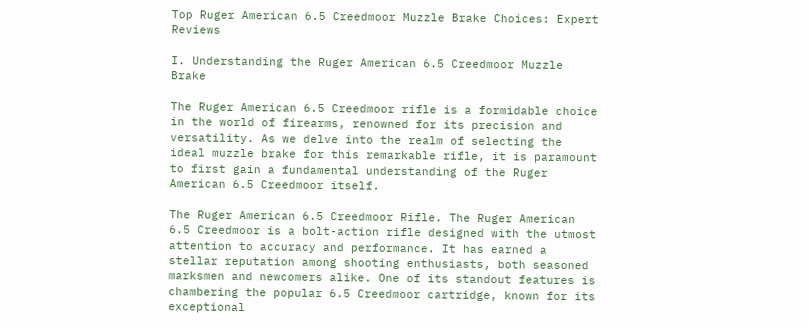Top Ruger American 6.5 Creedmoor Muzzle Brake Choices: Expert Reviews

I. Understanding the Ruger American 6.5 Creedmoor Muzzle Brake

The Ruger American 6.5 Creedmoor rifle is a formidable choice in the world of firearms, renowned for its precision and versatility. As we delve into the realm of selecting the ideal muzzle brake for this remarkable rifle, it is paramount to first gain a fundamental understanding of the Ruger American 6.5 Creedmoor itself.

The Ruger American 6.5 Creedmoor Rifle. The Ruger American 6.5 Creedmoor is a bolt-action rifle designed with the utmost attention to accuracy and performance. It has earned a stellar reputation among shooting enthusiasts, both seasoned marksmen and newcomers alike. One of its standout features is chambering the popular 6.5 Creedmoor cartridge, known for its exceptional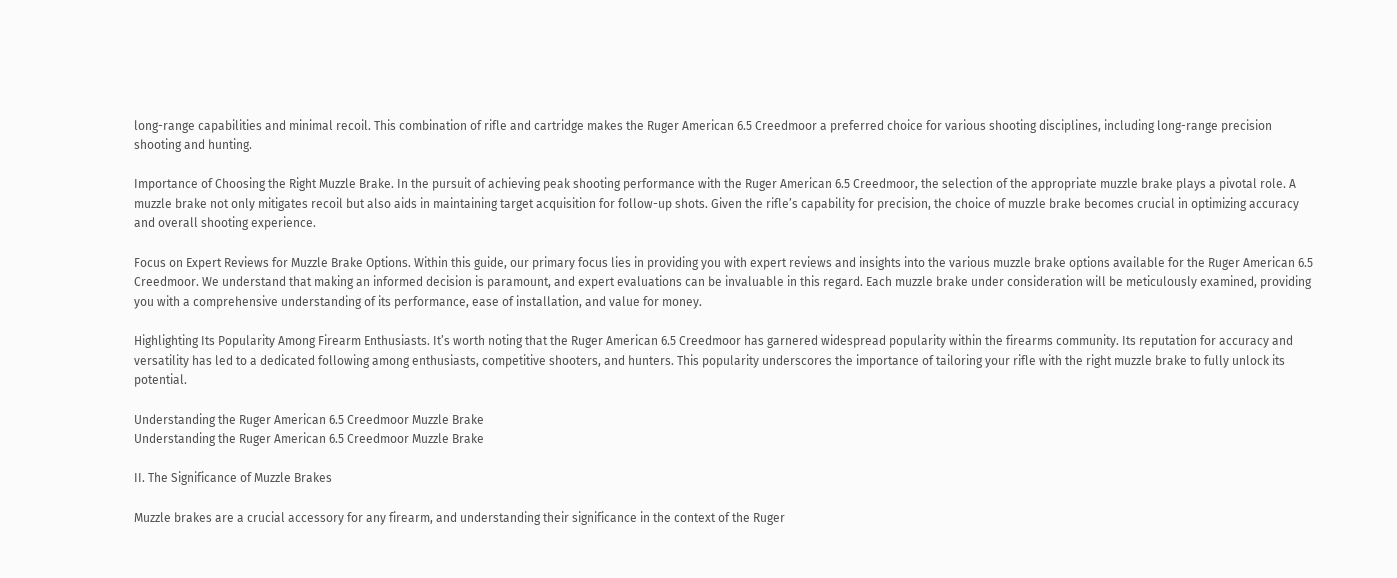long-range capabilities and minimal recoil. This combination of rifle and cartridge makes the Ruger American 6.5 Creedmoor a preferred choice for various shooting disciplines, including long-range precision shooting and hunting.

Importance of Choosing the Right Muzzle Brake. In the pursuit of achieving peak shooting performance with the Ruger American 6.5 Creedmoor, the selection of the appropriate muzzle brake plays a pivotal role. A muzzle brake not only mitigates recoil but also aids in maintaining target acquisition for follow-up shots. Given the rifle’s capability for precision, the choice of muzzle brake becomes crucial in optimizing accuracy and overall shooting experience.

Focus on Expert Reviews for Muzzle Brake Options. Within this guide, our primary focus lies in providing you with expert reviews and insights into the various muzzle brake options available for the Ruger American 6.5 Creedmoor. We understand that making an informed decision is paramount, and expert evaluations can be invaluable in this regard. Each muzzle brake under consideration will be meticulously examined, providing you with a comprehensive understanding of its performance, ease of installation, and value for money.

Highlighting Its Popularity Among Firearm Enthusiasts. It’s worth noting that the Ruger American 6.5 Creedmoor has garnered widespread popularity within the firearms community. Its reputation for accuracy and versatility has led to a dedicated following among enthusiasts, competitive shooters, and hunters. This popularity underscores the importance of tailoring your rifle with the right muzzle brake to fully unlock its potential.

Understanding the Ruger American 6.5 Creedmoor Muzzle Brake
Understanding the Ruger American 6.5 Creedmoor Muzzle Brake

II. The Significance of Muzzle Brakes

Muzzle brakes are a crucial accessory for any firearm, and understanding their significance in the context of the Ruger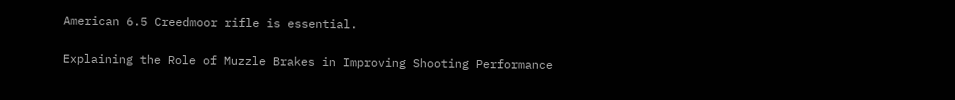American 6.5 Creedmoor rifle is essential.

Explaining the Role of Muzzle Brakes in Improving Shooting Performance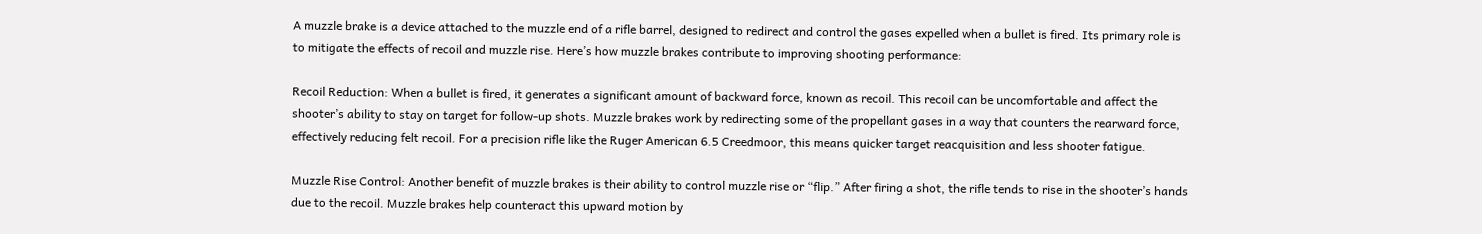A muzzle brake is a device attached to the muzzle end of a rifle barrel, designed to redirect and control the gases expelled when a bullet is fired. Its primary role is to mitigate the effects of recoil and muzzle rise. Here’s how muzzle brakes contribute to improving shooting performance:

Recoil Reduction: When a bullet is fired, it generates a significant amount of backward force, known as recoil. This recoil can be uncomfortable and affect the shooter’s ability to stay on target for follow-up shots. Muzzle brakes work by redirecting some of the propellant gases in a way that counters the rearward force, effectively reducing felt recoil. For a precision rifle like the Ruger American 6.5 Creedmoor, this means quicker target reacquisition and less shooter fatigue.

Muzzle Rise Control: Another benefit of muzzle brakes is their ability to control muzzle rise or “flip.” After firing a shot, the rifle tends to rise in the shooter’s hands due to the recoil. Muzzle brakes help counteract this upward motion by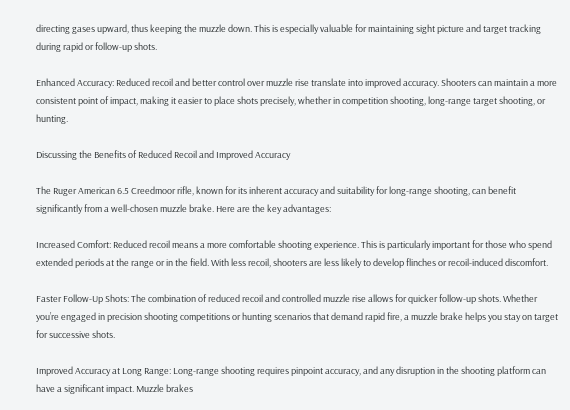directing gases upward, thus keeping the muzzle down. This is especially valuable for maintaining sight picture and target tracking during rapid or follow-up shots.

Enhanced Accuracy: Reduced recoil and better control over muzzle rise translate into improved accuracy. Shooters can maintain a more consistent point of impact, making it easier to place shots precisely, whether in competition shooting, long-range target shooting, or hunting.

Discussing the Benefits of Reduced Recoil and Improved Accuracy

The Ruger American 6.5 Creedmoor rifle, known for its inherent accuracy and suitability for long-range shooting, can benefit significantly from a well-chosen muzzle brake. Here are the key advantages:

Increased Comfort: Reduced recoil means a more comfortable shooting experience. This is particularly important for those who spend extended periods at the range or in the field. With less recoil, shooters are less likely to develop flinches or recoil-induced discomfort.

Faster Follow-Up Shots: The combination of reduced recoil and controlled muzzle rise allows for quicker follow-up shots. Whether you’re engaged in precision shooting competitions or hunting scenarios that demand rapid fire, a muzzle brake helps you stay on target for successive shots.

Improved Accuracy at Long Range: Long-range shooting requires pinpoint accuracy, and any disruption in the shooting platform can have a significant impact. Muzzle brakes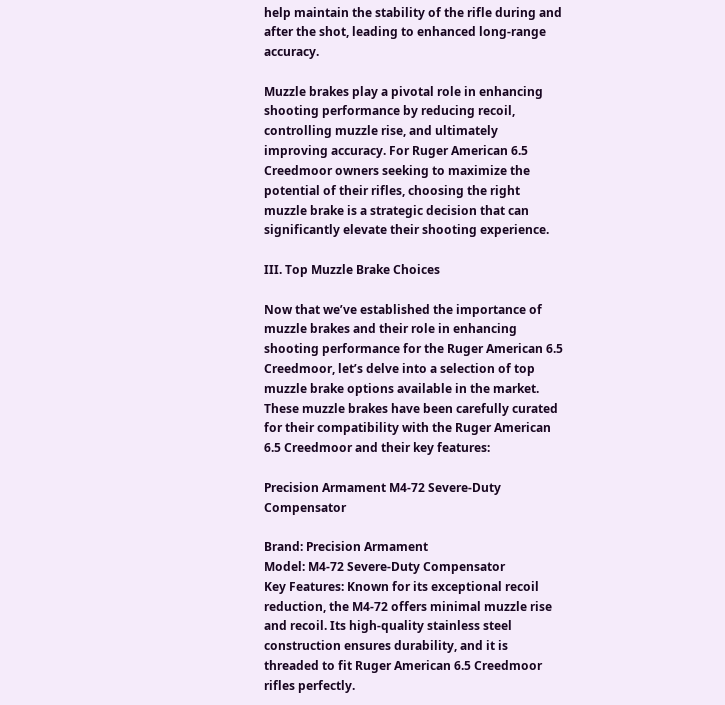help maintain the stability of the rifle during and after the shot, leading to enhanced long-range accuracy.

Muzzle brakes play a pivotal role in enhancing shooting performance by reducing recoil, controlling muzzle rise, and ultimately improving accuracy. For Ruger American 6.5 Creedmoor owners seeking to maximize the potential of their rifles, choosing the right muzzle brake is a strategic decision that can significantly elevate their shooting experience.

III. Top Muzzle Brake Choices

Now that we’ve established the importance of muzzle brakes and their role in enhancing shooting performance for the Ruger American 6.5 Creedmoor, let’s delve into a selection of top muzzle brake options available in the market. These muzzle brakes have been carefully curated for their compatibility with the Ruger American 6.5 Creedmoor and their key features:

Precision Armament M4-72 Severe-Duty Compensator

Brand: Precision Armament
Model: M4-72 Severe-Duty Compensator
Key Features: Known for its exceptional recoil reduction, the M4-72 offers minimal muzzle rise and recoil. Its high-quality stainless steel construction ensures durability, and it is threaded to fit Ruger American 6.5 Creedmoor rifles perfectly.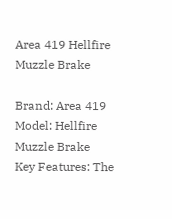Area 419 Hellfire Muzzle Brake

Brand: Area 419
Model: Hellfire Muzzle Brake
Key Features: The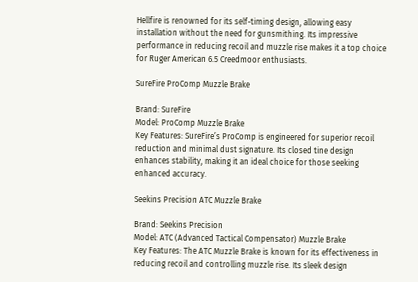Hellfire is renowned for its self-timing design, allowing easy installation without the need for gunsmithing. Its impressive performance in reducing recoil and muzzle rise makes it a top choice for Ruger American 6.5 Creedmoor enthusiasts.

SureFire ProComp Muzzle Brake

Brand: SureFire
Model: ProComp Muzzle Brake
Key Features: SureFire’s ProComp is engineered for superior recoil reduction and minimal dust signature. Its closed tine design enhances stability, making it an ideal choice for those seeking enhanced accuracy.

Seekins Precision ATC Muzzle Brake

Brand: Seekins Precision
Model: ATC (Advanced Tactical Compensator) Muzzle Brake
Key Features: The ATC Muzzle Brake is known for its effectiveness in reducing recoil and controlling muzzle rise. Its sleek design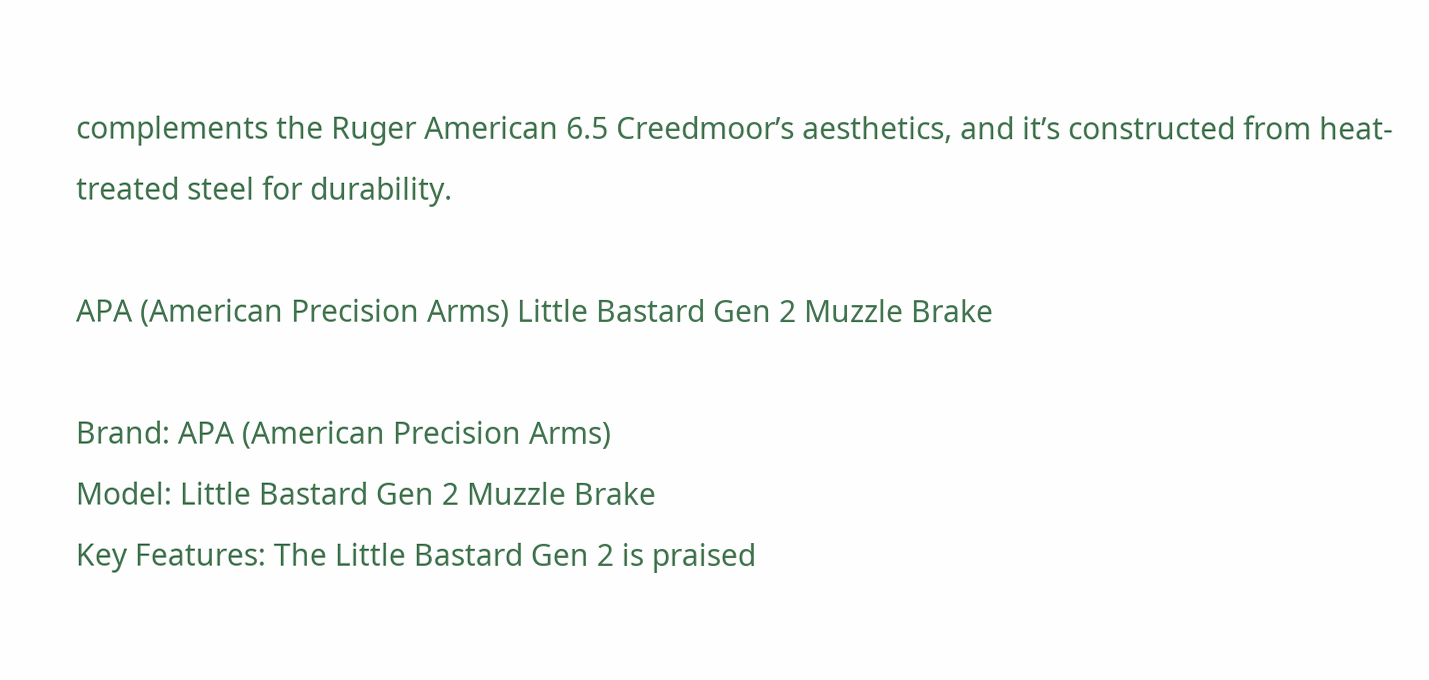complements the Ruger American 6.5 Creedmoor’s aesthetics, and it’s constructed from heat-treated steel for durability.

APA (American Precision Arms) Little Bastard Gen 2 Muzzle Brake

Brand: APA (American Precision Arms)
Model: Little Bastard Gen 2 Muzzle Brake
Key Features: The Little Bastard Gen 2 is praised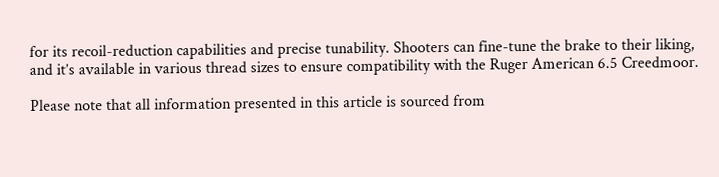for its recoil-reduction capabilities and precise tunability. Shooters can fine-tune the brake to their liking, and it’s available in various thread sizes to ensure compatibility with the Ruger American 6.5 Creedmoor.

Please note that all information presented in this article is sourced from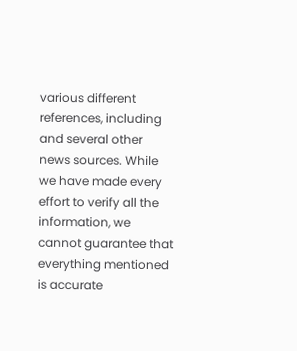various different references, including and several other news sources. While we have made every effort to verify all the information, we cannot guarantee that everything mentioned is accurate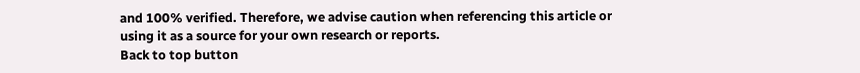and 100% verified. Therefore, we advise caution when referencing this article or using it as a source for your own research or reports.
Back to top button